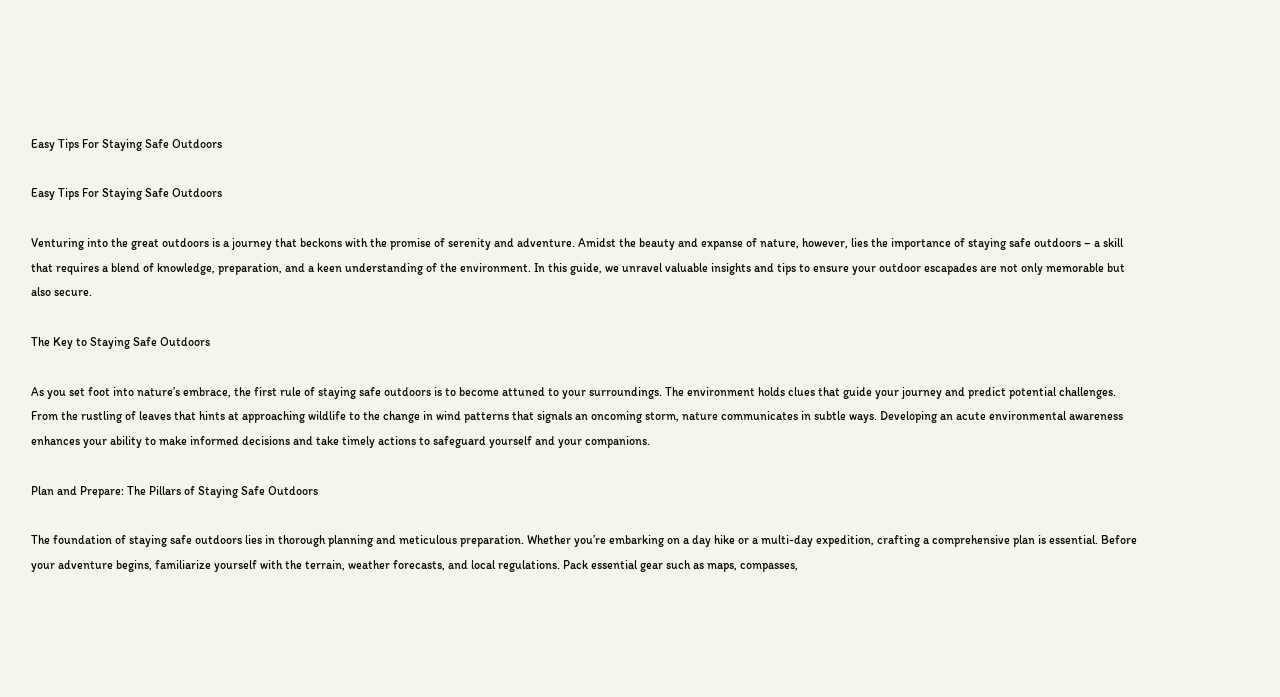Easy Tips For Staying Safe Outdoors

Easy Tips For Staying Safe Outdoors

Venturing into the great outdoors is a journey that beckons with the promise of serenity and adventure. Amidst the beauty and expanse of nature, however, lies the importance of staying safe outdoors – a skill that requires a blend of knowledge, preparation, and a keen understanding of the environment. In this guide, we unravel valuable insights and tips to ensure your outdoor escapades are not only memorable but also secure.

The Key to Staying Safe Outdoors

As you set foot into nature’s embrace, the first rule of staying safe outdoors is to become attuned to your surroundings. The environment holds clues that guide your journey and predict potential challenges. From the rustling of leaves that hints at approaching wildlife to the change in wind patterns that signals an oncoming storm, nature communicates in subtle ways. Developing an acute environmental awareness enhances your ability to make informed decisions and take timely actions to safeguard yourself and your companions.

Plan and Prepare: The Pillars of Staying Safe Outdoors

The foundation of staying safe outdoors lies in thorough planning and meticulous preparation. Whether you’re embarking on a day hike or a multi-day expedition, crafting a comprehensive plan is essential. Before your adventure begins, familiarize yourself with the terrain, weather forecasts, and local regulations. Pack essential gear such as maps, compasses,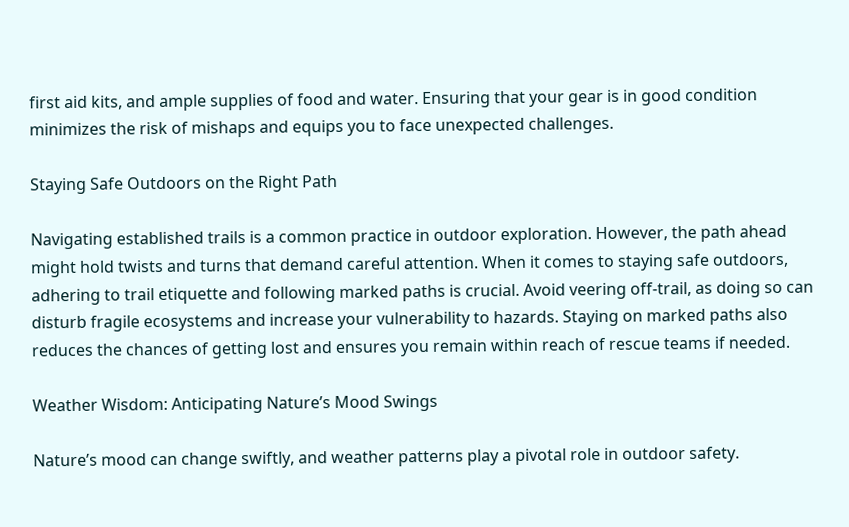first aid kits, and ample supplies of food and water. Ensuring that your gear is in good condition minimizes the risk of mishaps and equips you to face unexpected challenges.

Staying Safe Outdoors on the Right Path

Navigating established trails is a common practice in outdoor exploration. However, the path ahead might hold twists and turns that demand careful attention. When it comes to staying safe outdoors, adhering to trail etiquette and following marked paths is crucial. Avoid veering off-trail, as doing so can disturb fragile ecosystems and increase your vulnerability to hazards. Staying on marked paths also reduces the chances of getting lost and ensures you remain within reach of rescue teams if needed.

Weather Wisdom: Anticipating Nature’s Mood Swings

Nature’s mood can change swiftly, and weather patterns play a pivotal role in outdoor safety.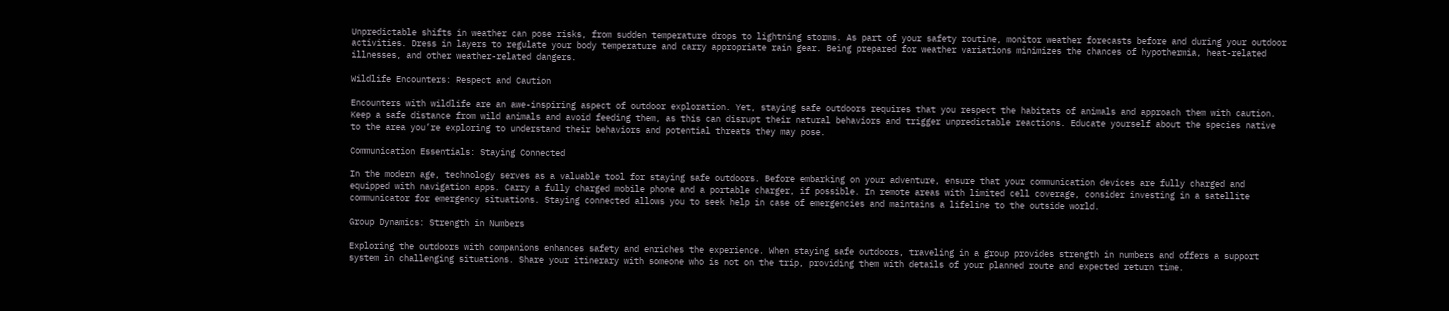Unpredictable shifts in weather can pose risks, from sudden temperature drops to lightning storms. As part of your safety routine, monitor weather forecasts before and during your outdoor activities. Dress in layers to regulate your body temperature and carry appropriate rain gear. Being prepared for weather variations minimizes the chances of hypothermia, heat-related illnesses, and other weather-related dangers.

Wildlife Encounters: Respect and Caution

Encounters with wildlife are an awe-inspiring aspect of outdoor exploration. Yet, staying safe outdoors requires that you respect the habitats of animals and approach them with caution. Keep a safe distance from wild animals and avoid feeding them, as this can disrupt their natural behaviors and trigger unpredictable reactions. Educate yourself about the species native to the area you’re exploring to understand their behaviors and potential threats they may pose.

Communication Essentials: Staying Connected

In the modern age, technology serves as a valuable tool for staying safe outdoors. Before embarking on your adventure, ensure that your communication devices are fully charged and equipped with navigation apps. Carry a fully charged mobile phone and a portable charger, if possible. In remote areas with limited cell coverage, consider investing in a satellite communicator for emergency situations. Staying connected allows you to seek help in case of emergencies and maintains a lifeline to the outside world.

Group Dynamics: Strength in Numbers

Exploring the outdoors with companions enhances safety and enriches the experience. When staying safe outdoors, traveling in a group provides strength in numbers and offers a support system in challenging situations. Share your itinerary with someone who is not on the trip, providing them with details of your planned route and expected return time.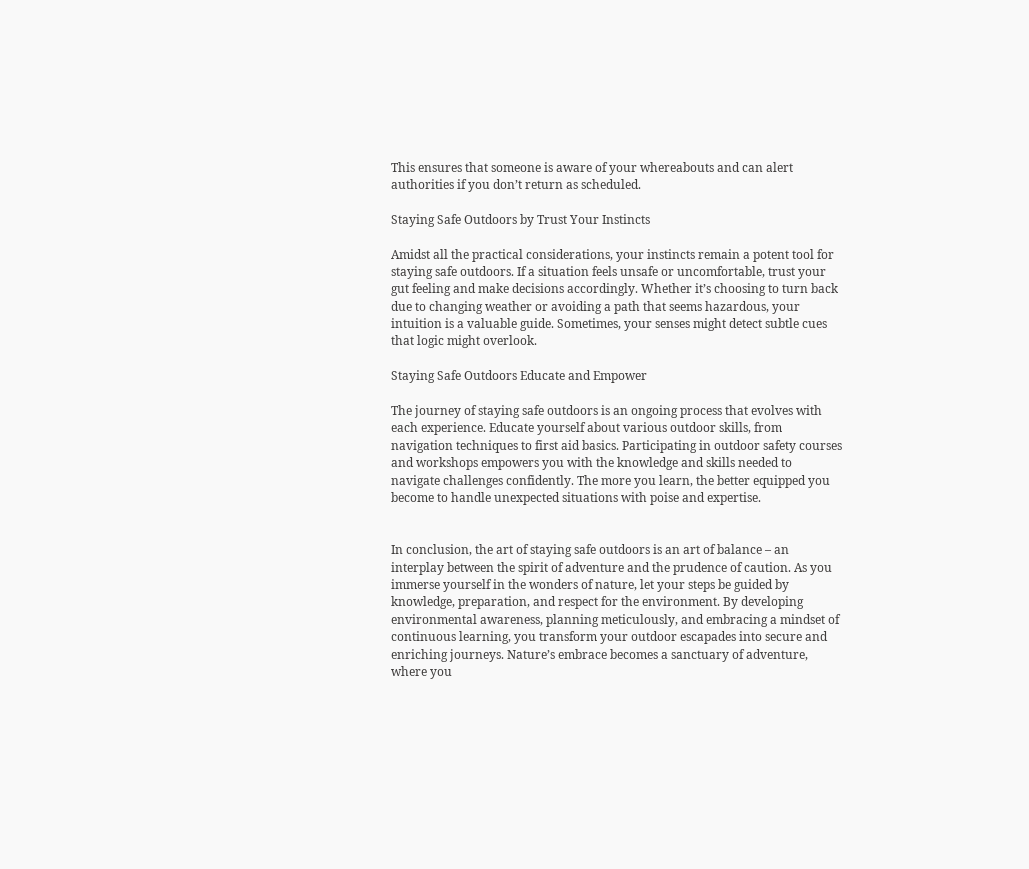This ensures that someone is aware of your whereabouts and can alert authorities if you don’t return as scheduled.

Staying Safe Outdoors by Trust Your Instincts

Amidst all the practical considerations, your instincts remain a potent tool for staying safe outdoors. If a situation feels unsafe or uncomfortable, trust your gut feeling and make decisions accordingly. Whether it’s choosing to turn back due to changing weather or avoiding a path that seems hazardous, your intuition is a valuable guide. Sometimes, your senses might detect subtle cues that logic might overlook.

Staying Safe Outdoors Educate and Empower

The journey of staying safe outdoors is an ongoing process that evolves with each experience. Educate yourself about various outdoor skills, from navigation techniques to first aid basics. Participating in outdoor safety courses and workshops empowers you with the knowledge and skills needed to navigate challenges confidently. The more you learn, the better equipped you become to handle unexpected situations with poise and expertise.


In conclusion, the art of staying safe outdoors is an art of balance – an interplay between the spirit of adventure and the prudence of caution. As you immerse yourself in the wonders of nature, let your steps be guided by knowledge, preparation, and respect for the environment. By developing environmental awareness, planning meticulously, and embracing a mindset of continuous learning, you transform your outdoor escapades into secure and enriching journeys. Nature’s embrace becomes a sanctuary of adventure, where you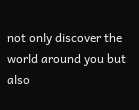not only discover the world around you but also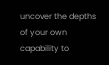uncover the depths of your own capability to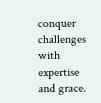conquer challenges with expertise and grace.